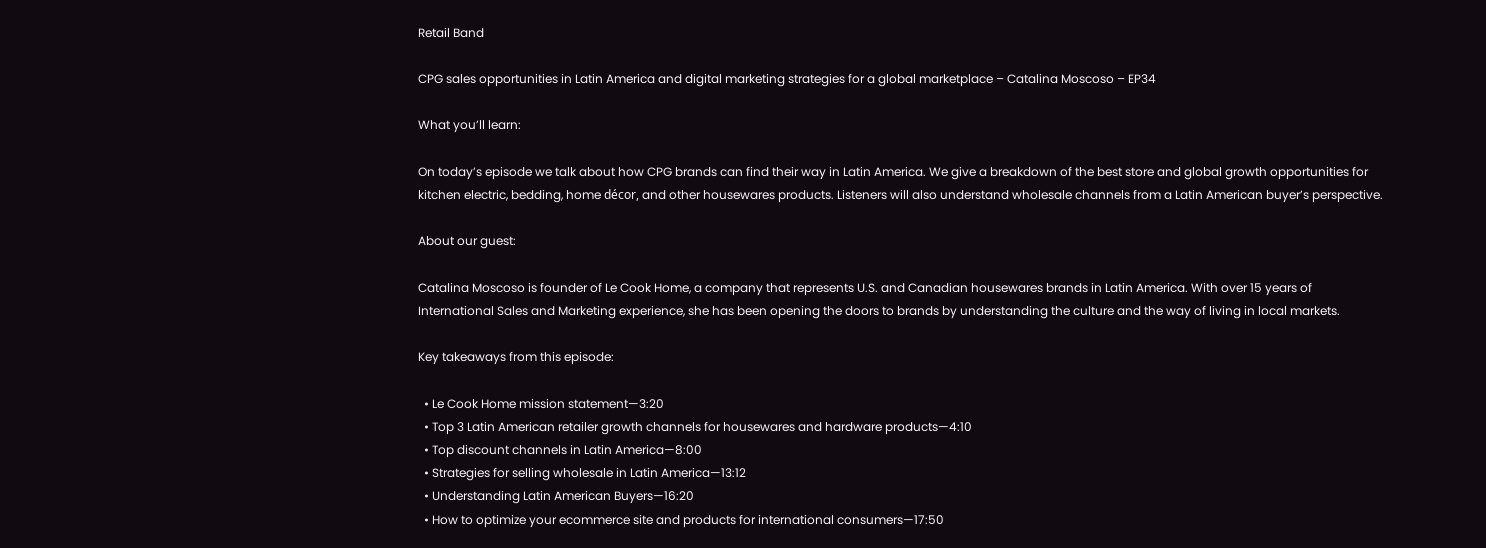Retail Band

CPG sales opportunities in Latin America and digital marketing strategies for a global marketplace – Catalina Moscoso – EP34

What you’ll learn:

On today’s episode we talk about how CPG brands can find their way in Latin America. We give a breakdown of the best store and global growth opportunities for kitchen electric, bedding, home décor, and other housewares products. Listeners will also understand wholesale channels from a Latin American buyer’s perspective.

About our guest:

Catalina Moscoso is founder of Le Cook Home, a company that represents U.S. and Canadian housewares brands in Latin America. With over 15 years of International Sales and Marketing experience, she has been opening the doors to brands by understanding the culture and the way of living in local markets.

Key takeaways from this episode:

  • Le Cook Home mission statement—3:20
  • Top 3 Latin American retailer growth channels for housewares and hardware products—4:10
  • Top discount channels in Latin America—8:00
  • Strategies for selling wholesale in Latin America—13:12
  • Understanding Latin American Buyers—16:20
  • How to optimize your ecommerce site and products for international consumers—17:50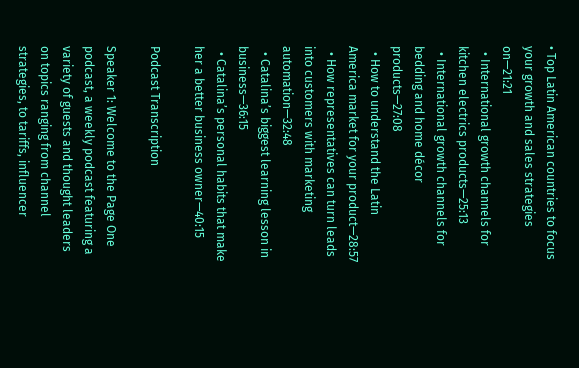• Top Latin American countries to focus your growth and sales strategies on—21:21
  • International growth channels for kitchen electrics products—25:13
  • International growth channels for bedding and home décor products—27:08
  • How to understand the Latin America market for your product—28:57
  • How representatives can turn leads into customers with marketing automation—32:48
  • Catalina’s biggest learning lesson in business—36:15
  • Catalina’s personal habits that make her a better business owner—40:15

Podcast Transcription

Speaker 1: Welcome to the Page One podcast, a weekly podcast featuring a variety of guests and thought leaders on topics ranging from channel strategies, to tariffs, influencer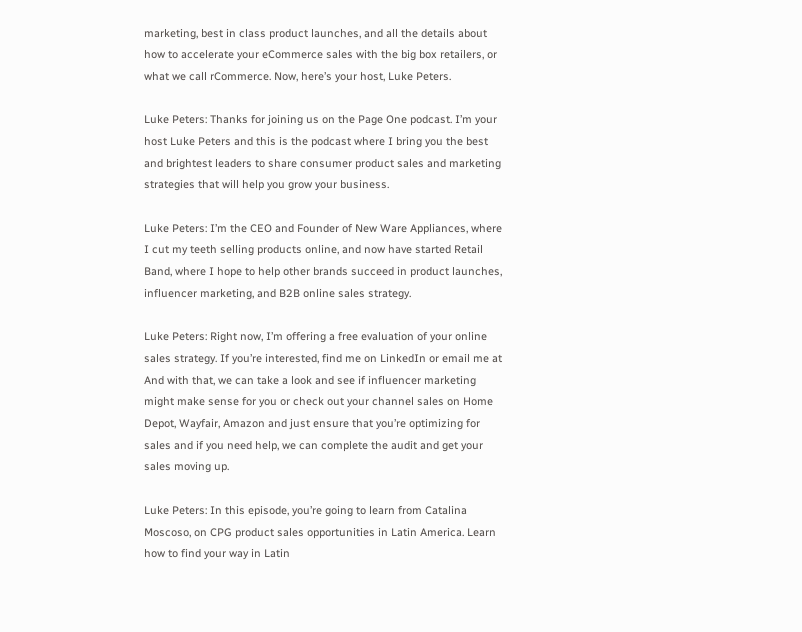marketing, best in class product launches, and all the details about how to accelerate your eCommerce sales with the big box retailers, or what we call rCommerce. Now, here’s your host, Luke Peters.

Luke Peters: Thanks for joining us on the Page One podcast. I’m your host Luke Peters and this is the podcast where I bring you the best and brightest leaders to share consumer product sales and marketing strategies that will help you grow your business.

Luke Peters: I’m the CEO and Founder of New Ware Appliances, where I cut my teeth selling products online, and now have started Retail Band, where I hope to help other brands succeed in product launches, influencer marketing, and B2B online sales strategy.

Luke Peters: Right now, I’m offering a free evaluation of your online sales strategy. If you’re interested, find me on LinkedIn or email me at And with that, we can take a look and see if influencer marketing might make sense for you or check out your channel sales on Home Depot, Wayfair, Amazon and just ensure that you’re optimizing for sales and if you need help, we can complete the audit and get your sales moving up.

Luke Peters: In this episode, you’re going to learn from Catalina Moscoso, on CPG product sales opportunities in Latin America. Learn how to find your way in Latin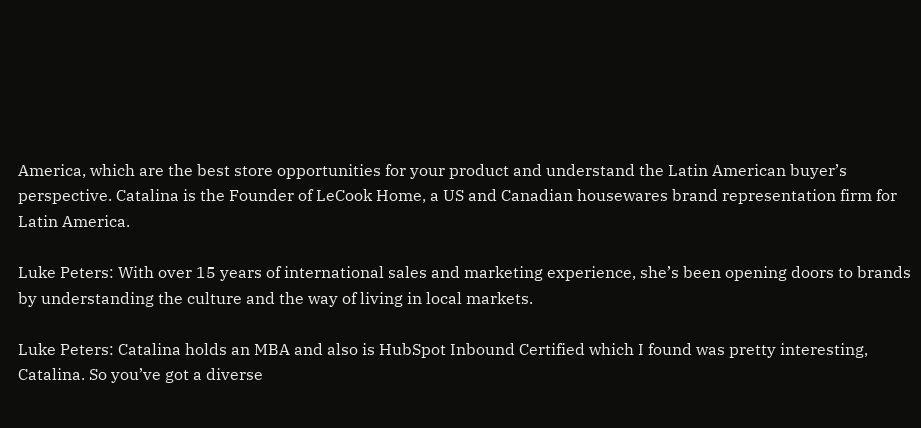America, which are the best store opportunities for your product and understand the Latin American buyer’s perspective. Catalina is the Founder of LeCook Home, a US and Canadian housewares brand representation firm for Latin America.

Luke Peters: With over 15 years of international sales and marketing experience, she’s been opening doors to brands by understanding the culture and the way of living in local markets.

Luke Peters: Catalina holds an MBA and also is HubSpot Inbound Certified which I found was pretty interesting, Catalina. So you’ve got a diverse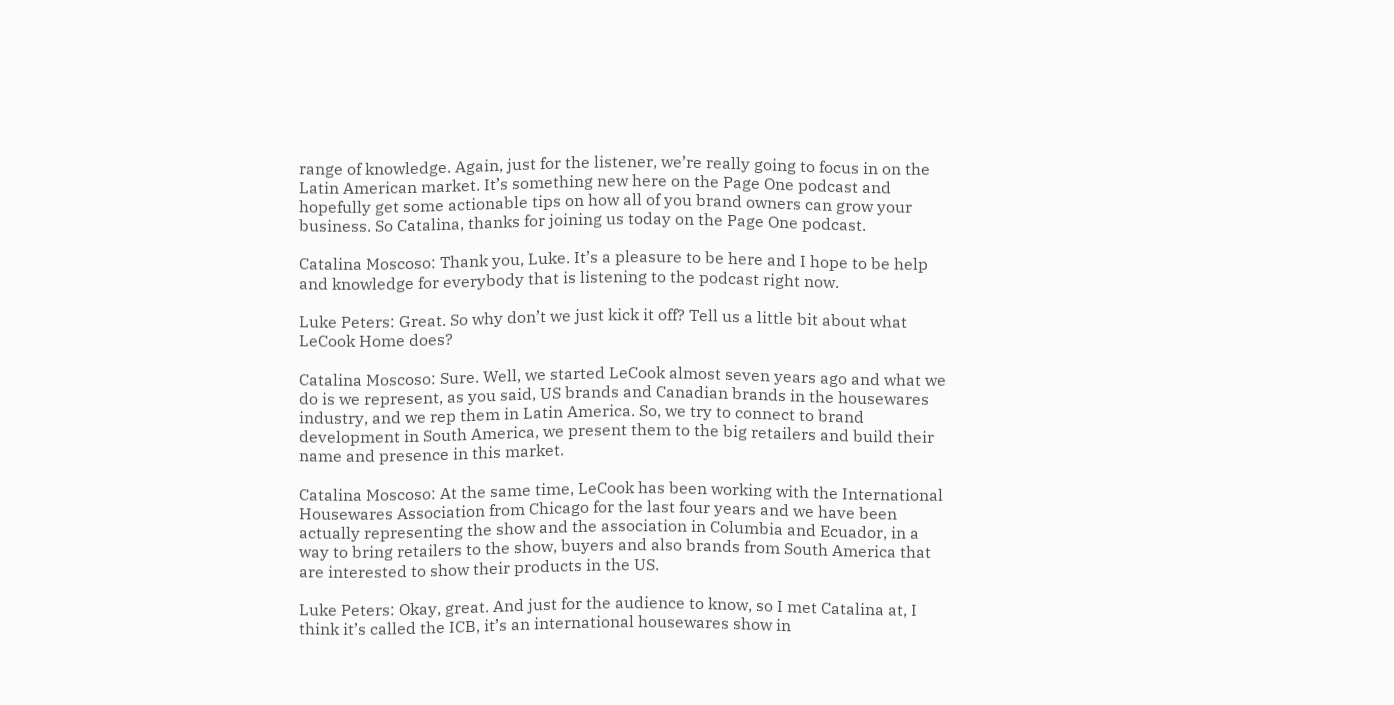range of knowledge. Again, just for the listener, we’re really going to focus in on the Latin American market. It’s something new here on the Page One podcast and hopefully get some actionable tips on how all of you brand owners can grow your business. So Catalina, thanks for joining us today on the Page One podcast.

Catalina Moscoso: Thank you, Luke. It’s a pleasure to be here and I hope to be help and knowledge for everybody that is listening to the podcast right now.

Luke Peters: Great. So why don’t we just kick it off? Tell us a little bit about what LeCook Home does?

Catalina Moscoso: Sure. Well, we started LeCook almost seven years ago and what we do is we represent, as you said, US brands and Canadian brands in the housewares industry, and we rep them in Latin America. So, we try to connect to brand development in South America, we present them to the big retailers and build their name and presence in this market.

Catalina Moscoso: At the same time, LeCook has been working with the International Housewares Association from Chicago for the last four years and we have been actually representing the show and the association in Columbia and Ecuador, in a way to bring retailers to the show, buyers and also brands from South America that are interested to show their products in the US.

Luke Peters: Okay, great. And just for the audience to know, so I met Catalina at, I think it’s called the ICB, it’s an international housewares show in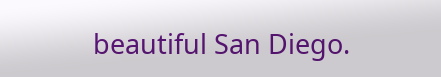beautiful San Diego.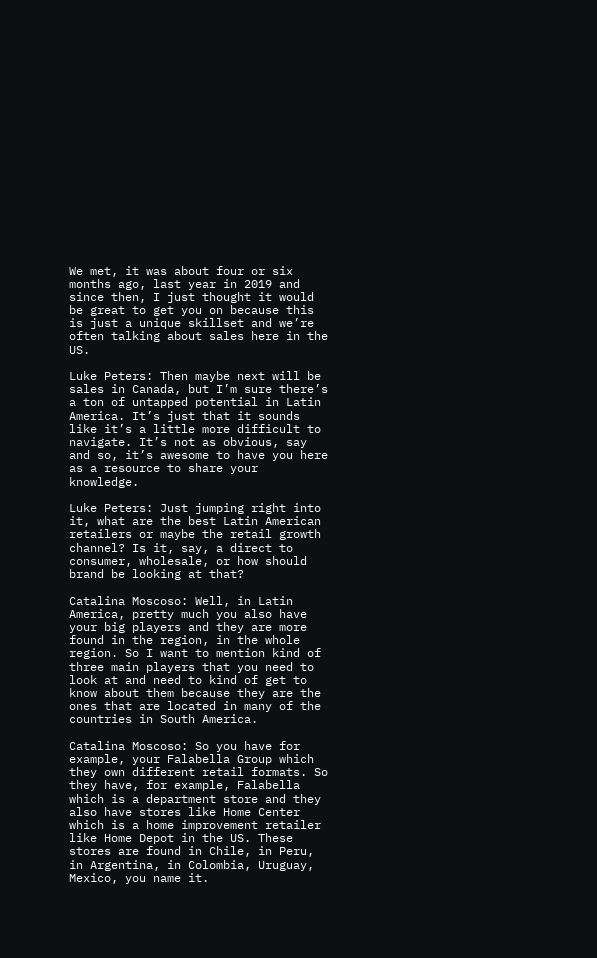We met, it was about four or six months ago, last year in 2019 and since then, I just thought it would be great to get you on because this is just a unique skillset and we’re often talking about sales here in the US.

Luke Peters: Then maybe next will be sales in Canada, but I’m sure there’s a ton of untapped potential in Latin America. It’s just that it sounds like it’s a little more difficult to navigate. It’s not as obvious, say and so, it’s awesome to have you here as a resource to share your knowledge.

Luke Peters: Just jumping right into it, what are the best Latin American retailers or maybe the retail growth channel? Is it, say, a direct to consumer, wholesale, or how should brand be looking at that?

Catalina Moscoso: Well, in Latin America, pretty much you also have your big players and they are more found in the region, in the whole region. So I want to mention kind of three main players that you need to look at and need to kind of get to know about them because they are the ones that are located in many of the countries in South America.

Catalina Moscoso: So you have for example, your Falabella Group which they own different retail formats. So they have, for example, Falabella which is a department store and they also have stores like Home Center which is a home improvement retailer like Home Depot in the US. These stores are found in Chile, in Peru, in Argentina, in Colombia, Uruguay, Mexico, you name it.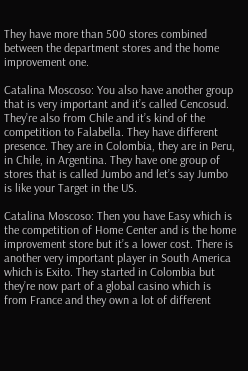They have more than 500 stores combined between the department stores and the home improvement one.

Catalina Moscoso: You also have another group that is very important and it’s called Cencosud. They’re also from Chile and it’s kind of the competition to Falabella. They have different presence. They are in Colombia, they are in Peru, in Chile, in Argentina. They have one group of stores that is called Jumbo and let’s say Jumbo is like your Target in the US.

Catalina Moscoso: Then you have Easy which is the competition of Home Center and is the home improvement store but it’s a lower cost. There is another very important player in South America which is Exito. They started in Colombia but they’re now part of a global casino which is from France and they own a lot of different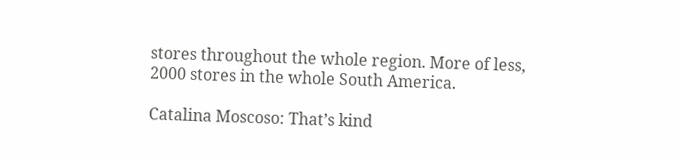stores throughout the whole region. More of less, 2000 stores in the whole South America.

Catalina Moscoso: That’s kind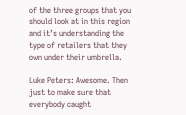of the three groups that you should look at in this region and it’s understanding the type of retailers that they own under their umbrella.

Luke Peters: Awesome. Then just to make sure that everybody caught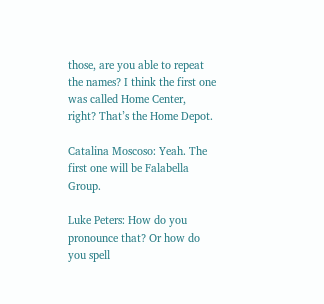those, are you able to repeat the names? I think the first one was called Home Center, right? That’s the Home Depot.

Catalina Moscoso: Yeah. The first one will be Falabella Group.

Luke Peters: How do you pronounce that? Or how do you spell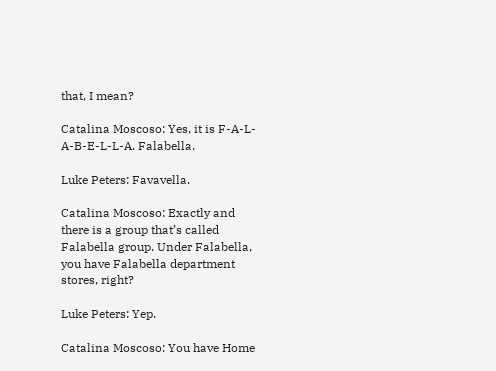that, I mean?

Catalina Moscoso: Yes, it is F-A-L-A-B-E-L-L-A. Falabella.

Luke Peters: Favavella.

Catalina Moscoso: Exactly and there is a group that’s called Falabella group. Under Falabella, you have Falabella department stores, right?

Luke Peters: Yep.

Catalina Moscoso: You have Home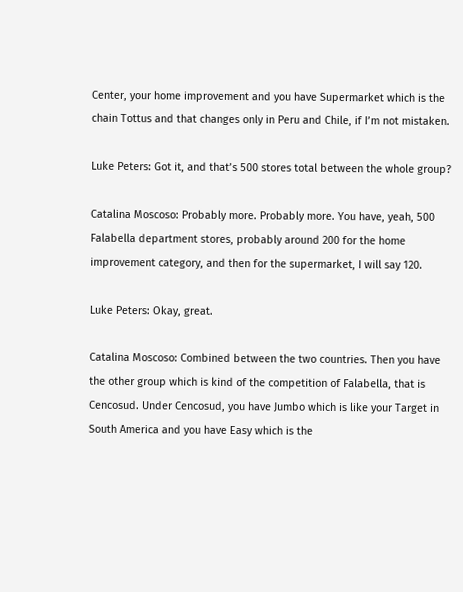Center, your home improvement and you have Supermarket which is the chain Tottus and that changes only in Peru and Chile, if I’m not mistaken.

Luke Peters: Got it, and that’s 500 stores total between the whole group?

Catalina Moscoso: Probably more. Probably more. You have, yeah, 500 Falabella department stores, probably around 200 for the home improvement category, and then for the supermarket, I will say 120.

Luke Peters: Okay, great.

Catalina Moscoso: Combined between the two countries. Then you have the other group which is kind of the competition of Falabella, that is Cencosud. Under Cencosud, you have Jumbo which is like your Target in South America and you have Easy which is the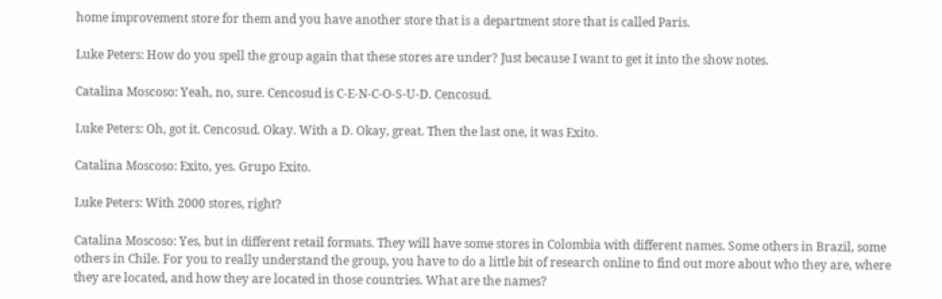home improvement store for them and you have another store that is a department store that is called Paris.

Luke Peters: How do you spell the group again that these stores are under? Just because I want to get it into the show notes.

Catalina Moscoso: Yeah, no, sure. Cencosud is C-E-N-C-O-S-U-D. Cencosud.

Luke Peters: Oh, got it. Cencosud. Okay. With a D. Okay, great. Then the last one, it was Exito.

Catalina Moscoso: Exito, yes. Grupo Exito.

Luke Peters: With 2000 stores, right?

Catalina Moscoso: Yes, but in different retail formats. They will have some stores in Colombia with different names. Some others in Brazil, some others in Chile. For you to really understand the group, you have to do a little bit of research online to find out more about who they are, where they are located, and how they are located in those countries. What are the names?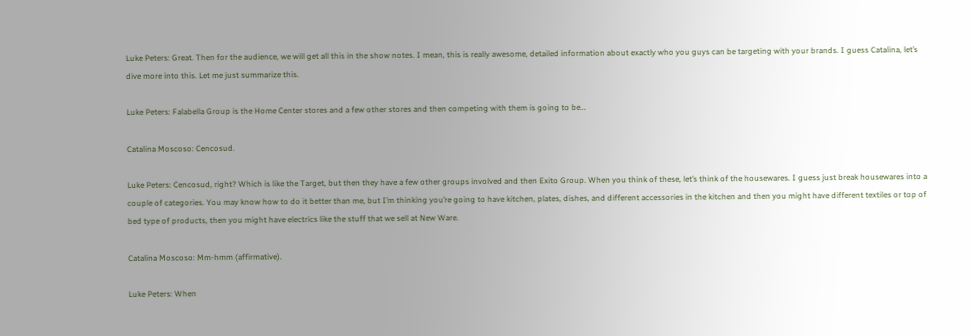Luke Peters: Great. Then for the audience, we will get all this in the show notes. I mean, this is really awesome, detailed information about exactly who you guys can be targeting with your brands. I guess Catalina, let’s dive more into this. Let me just summarize this.

Luke Peters: Falabella Group is the Home Center stores and a few other stores and then competing with them is going to be…

Catalina Moscoso: Cencosud.

Luke Peters: Cencosud, right? Which is like the Target, but then they have a few other groups involved and then Exito Group. When you think of these, let’s think of the housewares. I guess just break housewares into a couple of categories. You may know how to do it better than me, but I’m thinking you’re going to have kitchen, plates, dishes, and different accessories in the kitchen and then you might have different textiles or top of bed type of products, then you might have electrics like the stuff that we sell at New Ware.

Catalina Moscoso: Mm-hmm (affirmative).

Luke Peters: When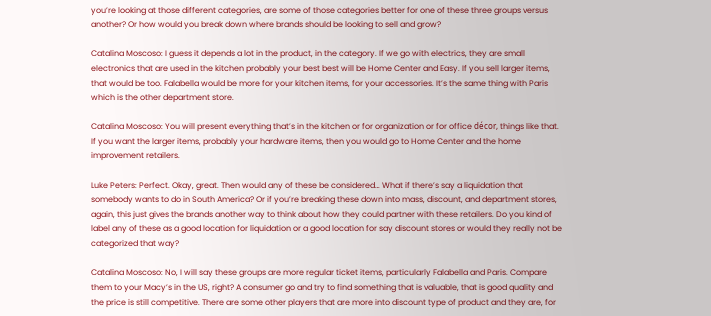you’re looking at those different categories, are some of those categories better for one of these three groups versus another? Or how would you break down where brands should be looking to sell and grow?

Catalina Moscoso: I guess it depends a lot in the product, in the category. If we go with electrics, they are small electronics that are used in the kitchen probably your best best will be Home Center and Easy. If you sell larger items, that would be too. Falabella would be more for your kitchen items, for your accessories. It’s the same thing with Paris which is the other department store.

Catalina Moscoso: You will present everything that’s in the kitchen or for organization or for office décor, things like that. If you want the larger items, probably your hardware items, then you would go to Home Center and the home improvement retailers.

Luke Peters: Perfect. Okay, great. Then would any of these be considered… What if there’s say a liquidation that somebody wants to do in South America? Or if you’re breaking these down into mass, discount, and department stores, again, this just gives the brands another way to think about how they could partner with these retailers. Do you kind of label any of these as a good location for liquidation or a good location for say discount stores or would they really not be categorized that way?

Catalina Moscoso: No, I will say these groups are more regular ticket items, particularly Falabella and Paris. Compare them to your Macy’s in the US, right? A consumer go and try to find something that is valuable, that is good quality and the price is still competitive. There are some other players that are more into discount type of product and they are, for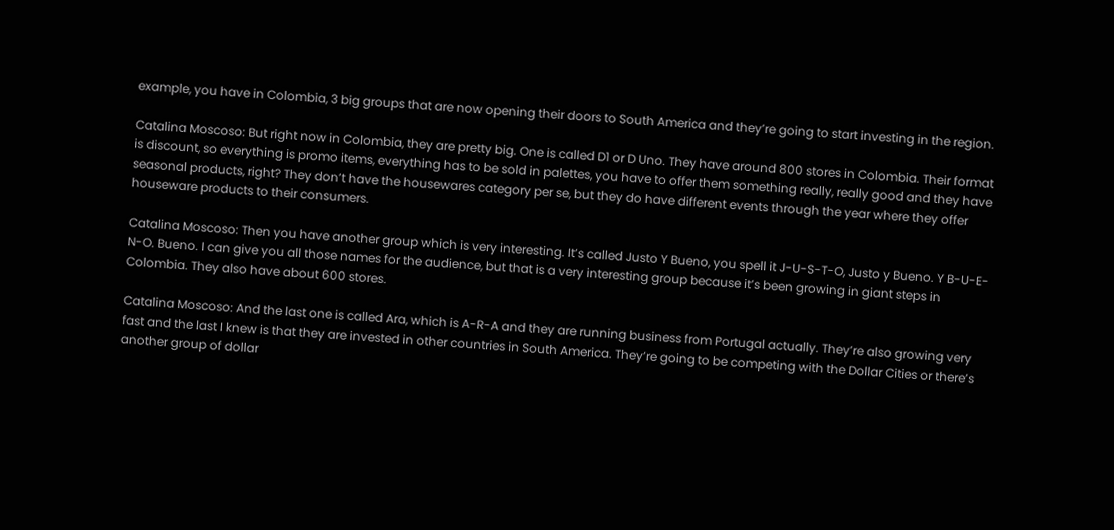example, you have in Colombia, 3 big groups that are now opening their doors to South America and they’re going to start investing in the region.

Catalina Moscoso: But right now in Colombia, they are pretty big. One is called D1 or D Uno. They have around 800 stores in Colombia. Their format is discount, so everything is promo items, everything has to be sold in palettes, you have to offer them something really, really good and they have seasonal products, right? They don’t have the housewares category per se, but they do have different events through the year where they offer houseware products to their consumers.

Catalina Moscoso: Then you have another group which is very interesting. It’s called Justo Y Bueno, you spell it J-U-S-T-O, Justo y Bueno. Y B-U-E-N-O. Bueno. I can give you all those names for the audience, but that is a very interesting group because it’s been growing in giant steps in Colombia. They also have about 600 stores.

Catalina Moscoso: And the last one is called Ara, which is A-R-A and they are running business from Portugal actually. They’re also growing very fast and the last I knew is that they are invested in other countries in South America. They’re going to be competing with the Dollar Cities or there’s another group of dollar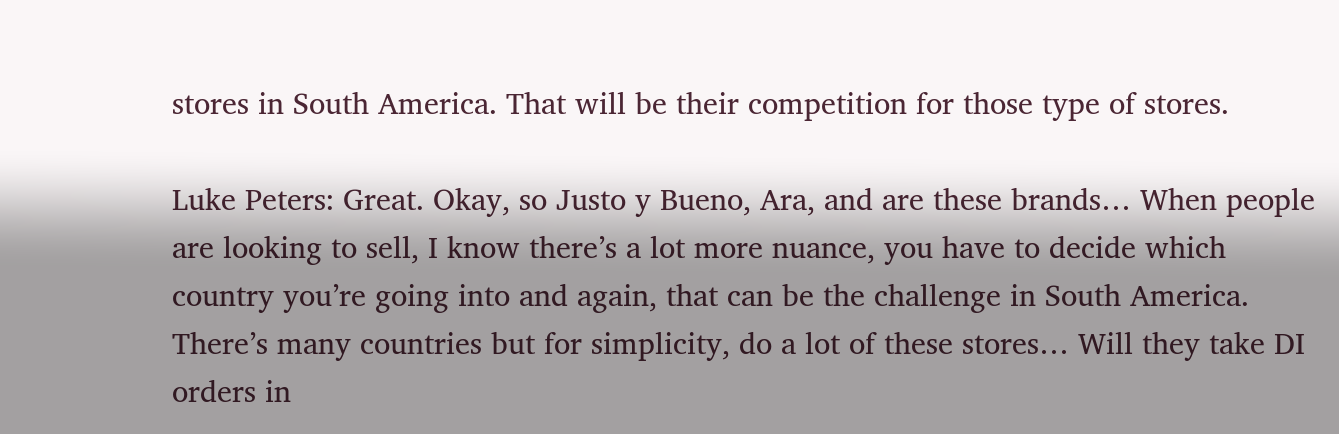stores in South America. That will be their competition for those type of stores.

Luke Peters: Great. Okay, so Justo y Bueno, Ara, and are these brands… When people are looking to sell, I know there’s a lot more nuance, you have to decide which country you’re going into and again, that can be the challenge in South America. There’s many countries but for simplicity, do a lot of these stores… Will they take DI orders in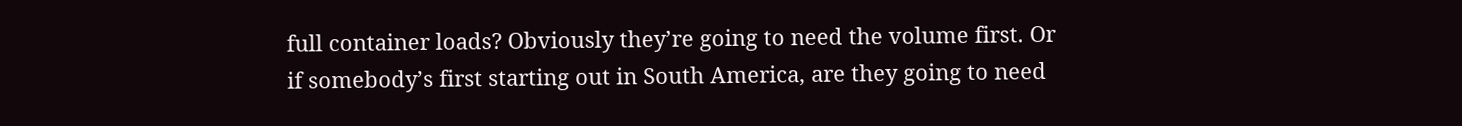full container loads? Obviously they’re going to need the volume first. Or if somebody’s first starting out in South America, are they going to need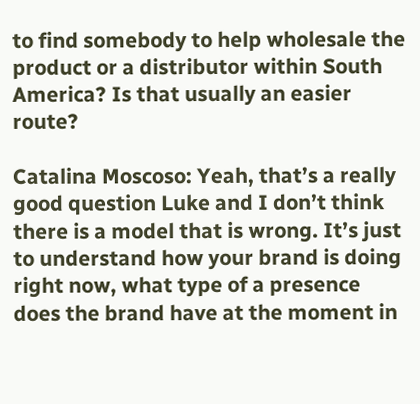to find somebody to help wholesale the product or a distributor within South America? Is that usually an easier route?

Catalina Moscoso: Yeah, that’s a really good question Luke and I don’t think there is a model that is wrong. It’s just to understand how your brand is doing right now, what type of a presence does the brand have at the moment in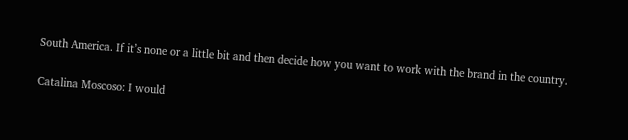South America. If it’s none or a little bit and then decide how you want to work with the brand in the country.

Catalina Moscoso: I would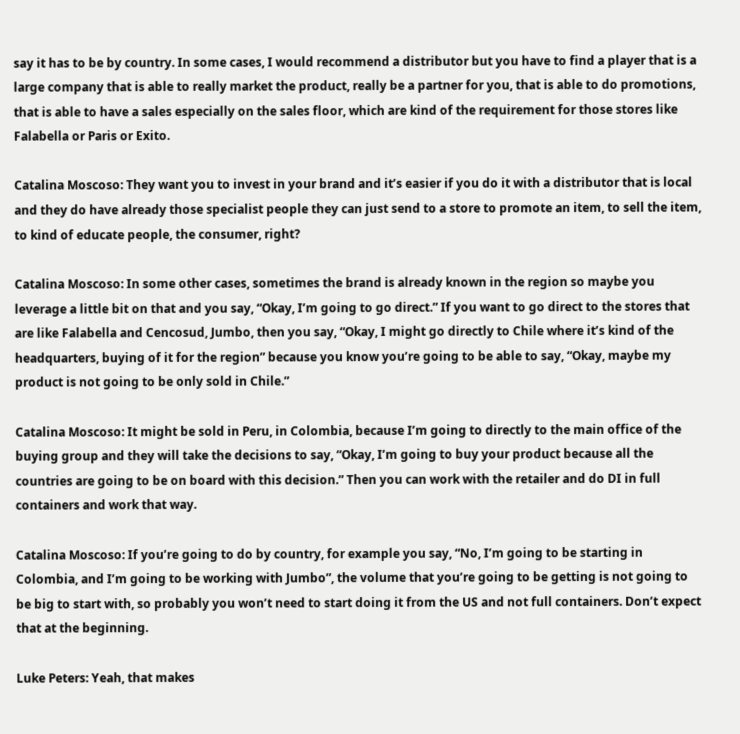say it has to be by country. In some cases, I would recommend a distributor but you have to find a player that is a large company that is able to really market the product, really be a partner for you, that is able to do promotions, that is able to have a sales especially on the sales floor, which are kind of the requirement for those stores like Falabella or Paris or Exito.

Catalina Moscoso: They want you to invest in your brand and it’s easier if you do it with a distributor that is local and they do have already those specialist people they can just send to a store to promote an item, to sell the item, to kind of educate people, the consumer, right?

Catalina Moscoso: In some other cases, sometimes the brand is already known in the region so maybe you leverage a little bit on that and you say, “Okay, I’m going to go direct.” If you want to go direct to the stores that are like Falabella and Cencosud, Jumbo, then you say, “Okay, I might go directly to Chile where it’s kind of the headquarters, buying of it for the region” because you know you’re going to be able to say, “Okay, maybe my product is not going to be only sold in Chile.”

Catalina Moscoso: It might be sold in Peru, in Colombia, because I’m going to directly to the main office of the buying group and they will take the decisions to say, “Okay, I’m going to buy your product because all the countries are going to be on board with this decision.” Then you can work with the retailer and do DI in full containers and work that way.

Catalina Moscoso: If you’re going to do by country, for example you say, “No, I’m going to be starting in Colombia, and I’m going to be working with Jumbo”, the volume that you’re going to be getting is not going to be big to start with, so probably you won’t need to start doing it from the US and not full containers. Don’t expect that at the beginning.

Luke Peters: Yeah, that makes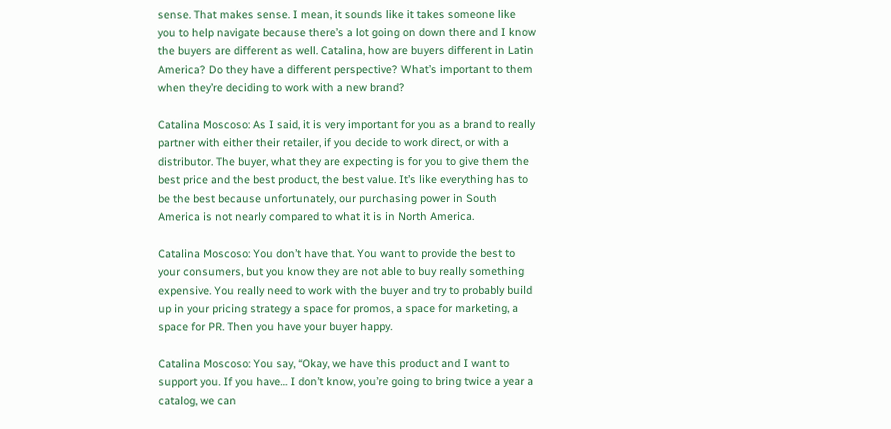sense. That makes sense. I mean, it sounds like it takes someone like you to help navigate because there’s a lot going on down there and I know the buyers are different as well. Catalina, how are buyers different in Latin America? Do they have a different perspective? What’s important to them when they’re deciding to work with a new brand?

Catalina Moscoso: As I said, it is very important for you as a brand to really partner with either their retailer, if you decide to work direct, or with a distributor. The buyer, what they are expecting is for you to give them the best price and the best product, the best value. It’s like everything has to be the best because unfortunately, our purchasing power in South America is not nearly compared to what it is in North America.

Catalina Moscoso: You don’t have that. You want to provide the best to your consumers, but you know they are not able to buy really something expensive. You really need to work with the buyer and try to probably build up in your pricing strategy a space for promos, a space for marketing, a space for PR. Then you have your buyer happy.

Catalina Moscoso: You say, “Okay, we have this product and I want to support you. If you have… I don’t know, you’re going to bring twice a year a catalog, we can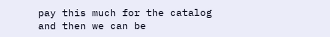pay this much for the catalog and then we can be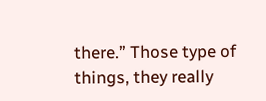there.” Those type of things, they really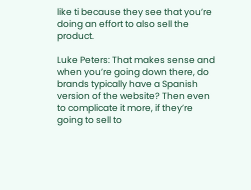like ti because they see that you’re doing an effort to also sell the product.

Luke Peters: That makes sense and when you’re going down there, do brands typically have a Spanish version of the website? Then even to complicate it more, if they’re going to sell to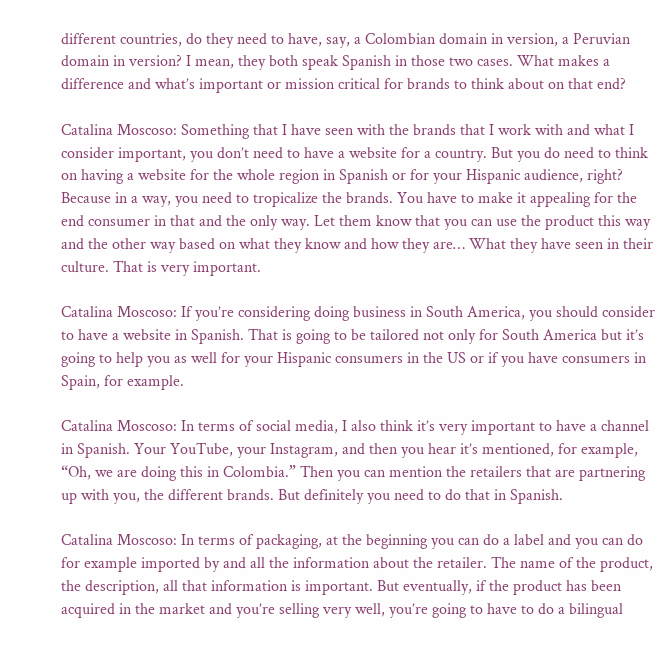different countries, do they need to have, say, a Colombian domain in version, a Peruvian domain in version? I mean, they both speak Spanish in those two cases. What makes a difference and what’s important or mission critical for brands to think about on that end?

Catalina Moscoso: Something that I have seen with the brands that I work with and what I consider important, you don’t need to have a website for a country. But you do need to think on having a website for the whole region in Spanish or for your Hispanic audience, right? Because in a way, you need to tropicalize the brands. You have to make it appealing for the end consumer in that and the only way. Let them know that you can use the product this way and the other way based on what they know and how they are… What they have seen in their culture. That is very important.

Catalina Moscoso: If you’re considering doing business in South America, you should consider to have a website in Spanish. That is going to be tailored not only for South America but it’s going to help you as well for your Hispanic consumers in the US or if you have consumers in Spain, for example.

Catalina Moscoso: In terms of social media, I also think it’s very important to have a channel in Spanish. Your YouTube, your Instagram, and then you hear it’s mentioned, for example, “Oh, we are doing this in Colombia.” Then you can mention the retailers that are partnering up with you, the different brands. But definitely you need to do that in Spanish.

Catalina Moscoso: In terms of packaging, at the beginning you can do a label and you can do for example imported by and all the information about the retailer. The name of the product, the description, all that information is important. But eventually, if the product has been acquired in the market and you’re selling very well, you’re going to have to do a bilingual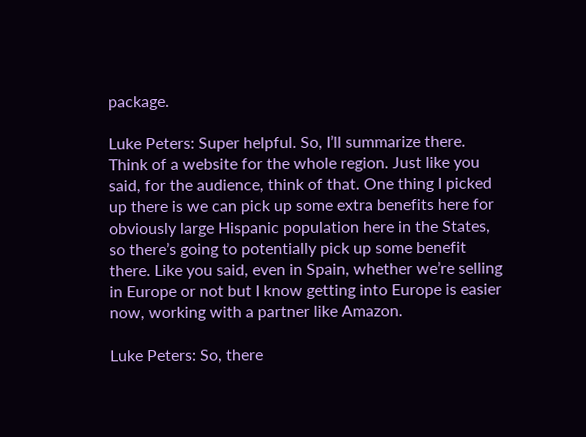package.

Luke Peters: Super helpful. So, I’ll summarize there. Think of a website for the whole region. Just like you said, for the audience, think of that. One thing I picked up there is we can pick up some extra benefits here for obviously large Hispanic population here in the States, so there’s going to potentially pick up some benefit there. Like you said, even in Spain, whether we’re selling in Europe or not but I know getting into Europe is easier now, working with a partner like Amazon.

Luke Peters: So, there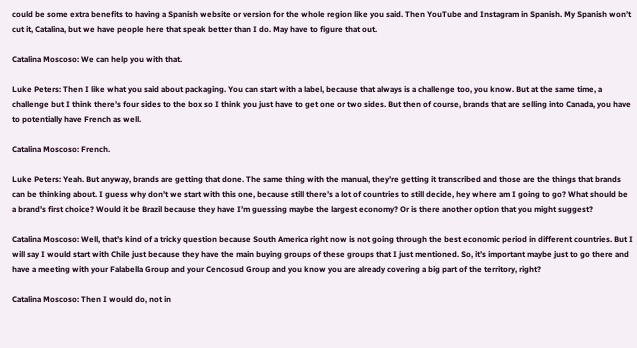could be some extra benefits to having a Spanish website or version for the whole region like you said. Then YouTube and Instagram in Spanish. My Spanish won’t cut it, Catalina, but we have people here that speak better than I do. May have to figure that out.

Catalina Moscoso: We can help you with that.

Luke Peters: Then I like what you said about packaging. You can start with a label, because that always is a challenge too, you know. But at the same time, a challenge but I think there’s four sides to the box so I think you just have to get one or two sides. But then of course, brands that are selling into Canada, you have to potentially have French as well.

Catalina Moscoso: French.

Luke Peters: Yeah. But anyway, brands are getting that done. The same thing with the manual, they’re getting it transcribed and those are the things that brands can be thinking about. I guess why don’t we start with this one, because still there’s a lot of countries to still decide, hey where am I going to go? What should be a brand’s first choice? Would it be Brazil because they have I’m guessing maybe the largest economy? Or is there another option that you might suggest?

Catalina Moscoso: Well, that’s kind of a tricky question because South America right now is not going through the best economic period in different countries. But I will say I would start with Chile just because they have the main buying groups of these groups that I just mentioned. So, it’s important maybe just to go there and have a meeting with your Falabella Group and your Cencosud Group and you know you are already covering a big part of the territory, right?

Catalina Moscoso: Then I would do, not in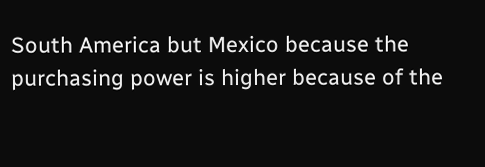South America but Mexico because the purchasing power is higher because of the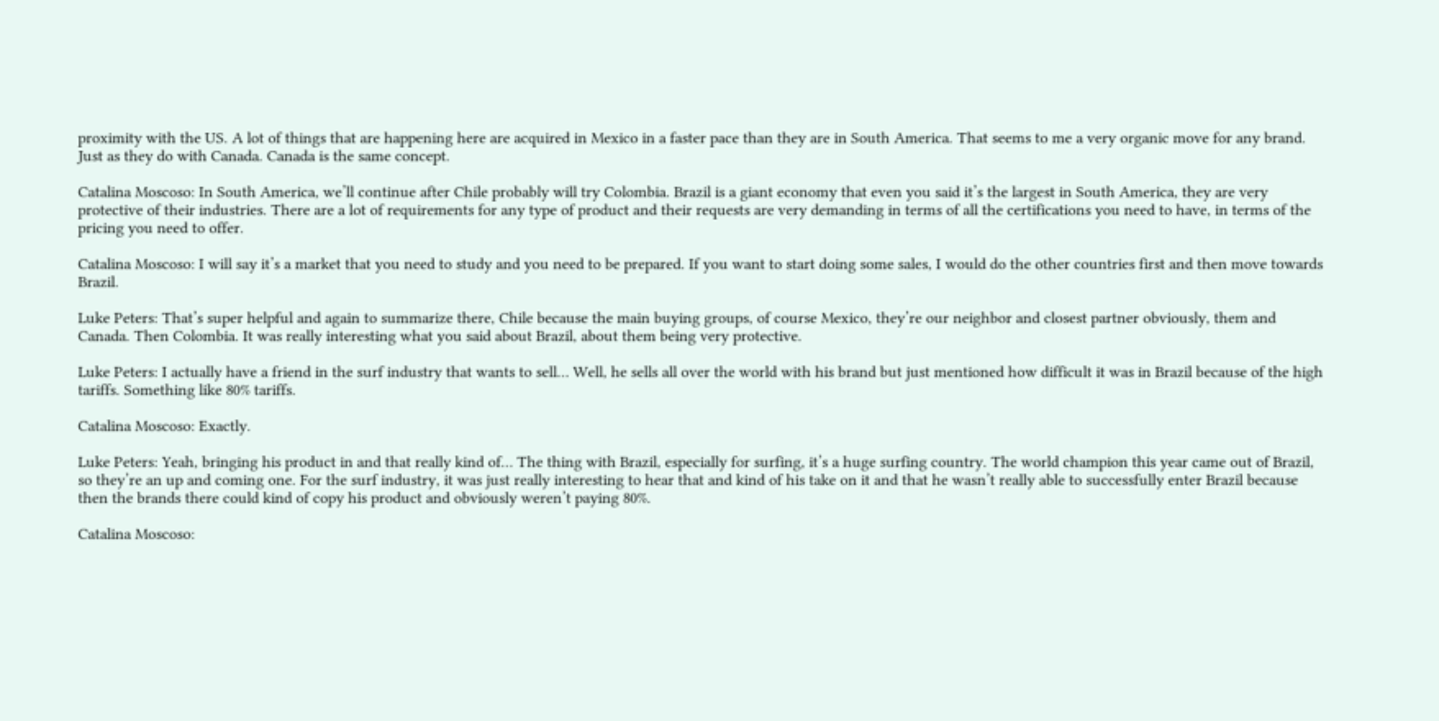proximity with the US. A lot of things that are happening here are acquired in Mexico in a faster pace than they are in South America. That seems to me a very organic move for any brand. Just as they do with Canada. Canada is the same concept.

Catalina Moscoso: In South America, we’ll continue after Chile probably will try Colombia. Brazil is a giant economy that even you said it’s the largest in South America, they are very protective of their industries. There are a lot of requirements for any type of product and their requests are very demanding in terms of all the certifications you need to have, in terms of the pricing you need to offer.

Catalina Moscoso: I will say it’s a market that you need to study and you need to be prepared. If you want to start doing some sales, I would do the other countries first and then move towards Brazil.

Luke Peters: That’s super helpful and again to summarize there, Chile because the main buying groups, of course Mexico, they’re our neighbor and closest partner obviously, them and Canada. Then Colombia. It was really interesting what you said about Brazil, about them being very protective.

Luke Peters: I actually have a friend in the surf industry that wants to sell… Well, he sells all over the world with his brand but just mentioned how difficult it was in Brazil because of the high tariffs. Something like 80% tariffs.

Catalina Moscoso: Exactly.

Luke Peters: Yeah, bringing his product in and that really kind of… The thing with Brazil, especially for surfing, it’s a huge surfing country. The world champion this year came out of Brazil, so they’re an up and coming one. For the surf industry, it was just really interesting to hear that and kind of his take on it and that he wasn’t really able to successfully enter Brazil because then the brands there could kind of copy his product and obviously weren’t paying 80%.

Catalina Moscoso: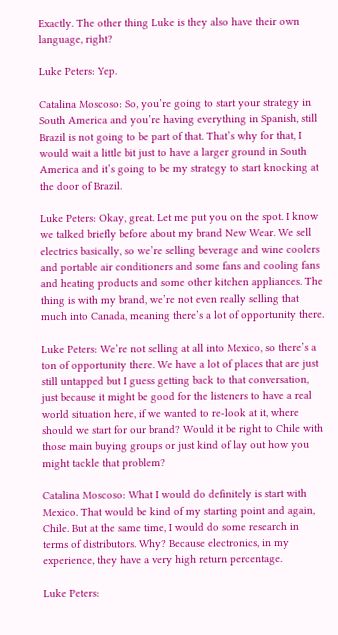Exactly. The other thing Luke is they also have their own language, right?

Luke Peters: Yep.

Catalina Moscoso: So, you’re going to start your strategy in South America and you’re having everything in Spanish, still Brazil is not going to be part of that. That’s why for that, I would wait a little bit just to have a larger ground in South America and it’s going to be my strategy to start knocking at the door of Brazil.

Luke Peters: Okay, great. Let me put you on the spot. I know we talked briefly before about my brand New Wear. We sell electrics basically, so we’re selling beverage and wine coolers and portable air conditioners and some fans and cooling fans and heating products and some other kitchen appliances. The thing is with my brand, we’re not even really selling that much into Canada, meaning there’s a lot of opportunity there.

Luke Peters: We’re not selling at all into Mexico, so there’s a ton of opportunity there. We have a lot of places that are just still untapped but I guess getting back to that conversation, just because it might be good for the listeners to have a real world situation here, if we wanted to re-look at it, where should we start for our brand? Would it be right to Chile with those main buying groups or just kind of lay out how you might tackle that problem?

Catalina Moscoso: What I would do definitely is start with Mexico. That would be kind of my starting point and again, Chile. But at the same time, I would do some research in terms of distributors. Why? Because electronics, in my experience, they have a very high return percentage.

Luke Peters: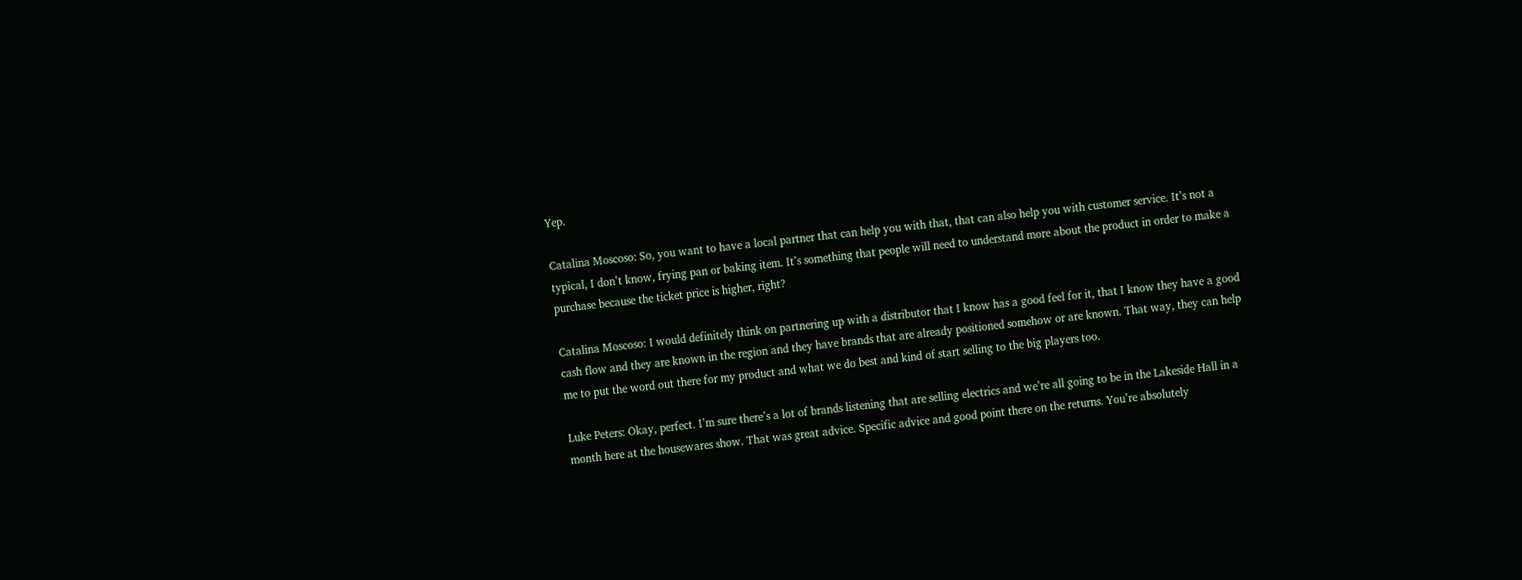Yep.

Catalina Moscoso: So, you want to have a local partner that can help you with that, that can also help you with customer service. It’s not a typical, I don’t know, frying pan or baking item. It’s something that people will need to understand more about the product in order to make a purchase because the ticket price is higher, right?

Catalina Moscoso: I would definitely think on partnering up with a distributor that I know has a good feel for it, that I know they have a good cash flow and they are known in the region and they have brands that are already positioned somehow or are known. That way, they can help me to put the word out there for my product and what we do best and kind of start selling to the big players too.

Luke Peters: Okay, perfect. I’m sure there’s a lot of brands listening that are selling electrics and we’re all going to be in the Lakeside Hall in a month here at the housewares show. That was great advice. Specific advice and good point there on the returns. You’re absolutely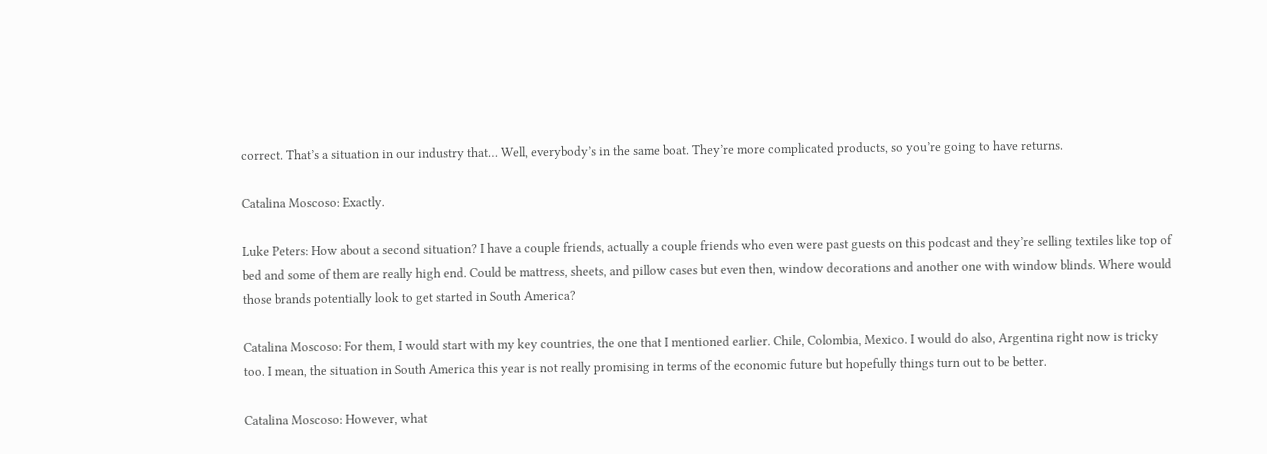correct. That’s a situation in our industry that… Well, everybody’s in the same boat. They’re more complicated products, so you’re going to have returns.

Catalina Moscoso: Exactly.

Luke Peters: How about a second situation? I have a couple friends, actually a couple friends who even were past guests on this podcast and they’re selling textiles like top of bed and some of them are really high end. Could be mattress, sheets, and pillow cases but even then, window decorations and another one with window blinds. Where would those brands potentially look to get started in South America?

Catalina Moscoso: For them, I would start with my key countries, the one that I mentioned earlier. Chile, Colombia, Mexico. I would do also, Argentina right now is tricky too. I mean, the situation in South America this year is not really promising in terms of the economic future but hopefully things turn out to be better.

Catalina Moscoso: However, what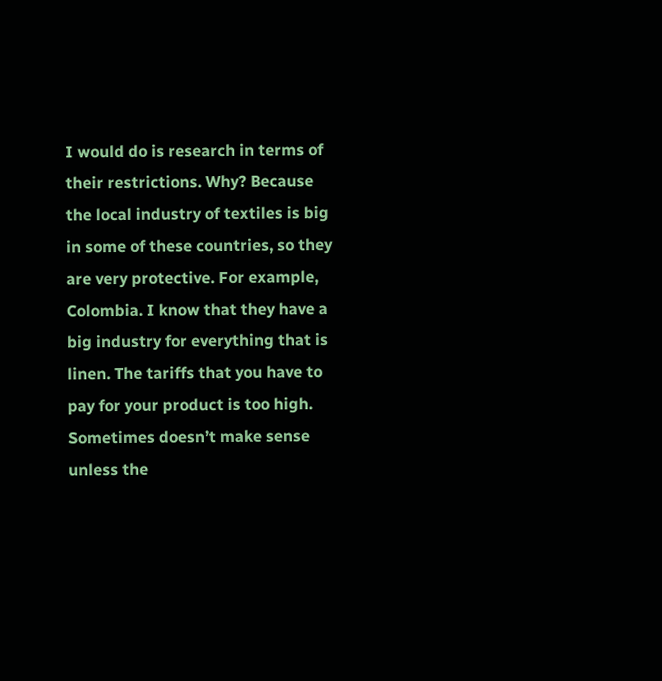I would do is research in terms of their restrictions. Why? Because the local industry of textiles is big in some of these countries, so they are very protective. For example, Colombia. I know that they have a big industry for everything that is linen. The tariffs that you have to pay for your product is too high. Sometimes doesn’t make sense unless the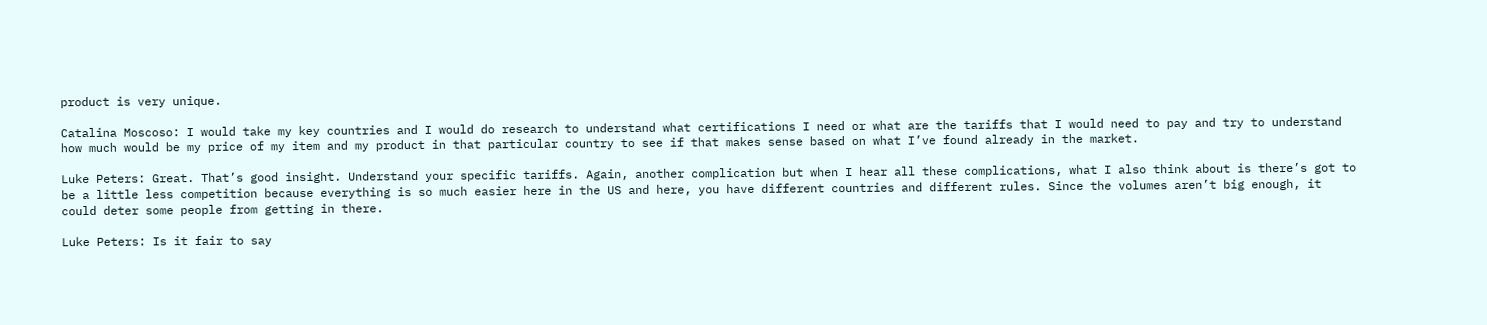product is very unique.

Catalina Moscoso: I would take my key countries and I would do research to understand what certifications I need or what are the tariffs that I would need to pay and try to understand how much would be my price of my item and my product in that particular country to see if that makes sense based on what I’ve found already in the market.

Luke Peters: Great. That’s good insight. Understand your specific tariffs. Again, another complication but when I hear all these complications, what I also think about is there’s got to be a little less competition because everything is so much easier here in the US and here, you have different countries and different rules. Since the volumes aren’t big enough, it could deter some people from getting in there.

Luke Peters: Is it fair to say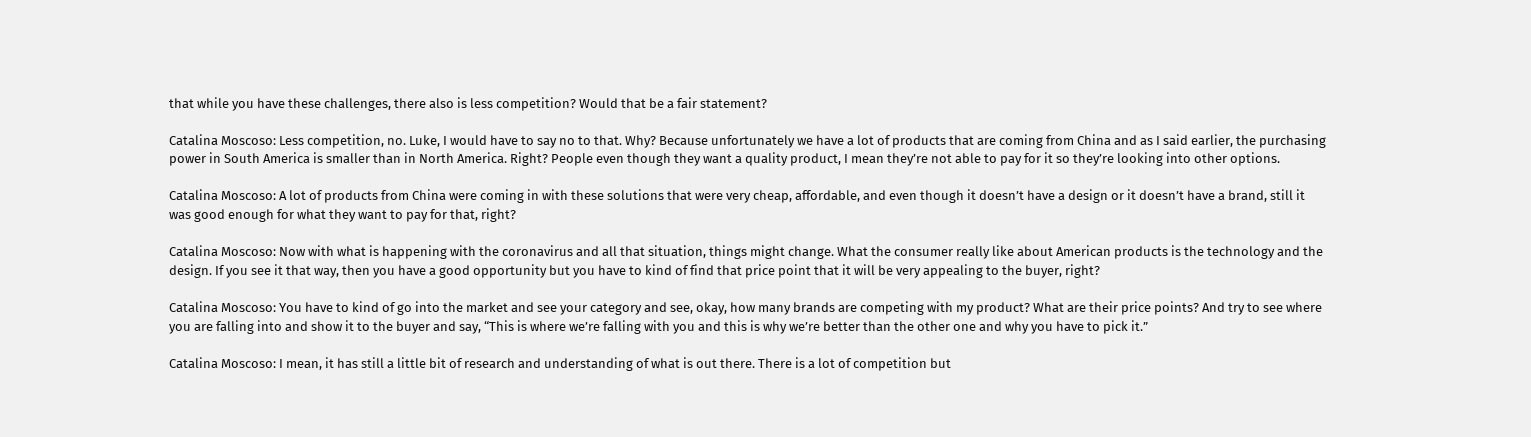that while you have these challenges, there also is less competition? Would that be a fair statement?

Catalina Moscoso: Less competition, no. Luke, I would have to say no to that. Why? Because unfortunately we have a lot of products that are coming from China and as I said earlier, the purchasing power in South America is smaller than in North America. Right? People even though they want a quality product, I mean they’re not able to pay for it so they’re looking into other options.

Catalina Moscoso: A lot of products from China were coming in with these solutions that were very cheap, affordable, and even though it doesn’t have a design or it doesn’t have a brand, still it was good enough for what they want to pay for that, right?

Catalina Moscoso: Now with what is happening with the coronavirus and all that situation, things might change. What the consumer really like about American products is the technology and the design. If you see it that way, then you have a good opportunity but you have to kind of find that price point that it will be very appealing to the buyer, right?

Catalina Moscoso: You have to kind of go into the market and see your category and see, okay, how many brands are competing with my product? What are their price points? And try to see where you are falling into and show it to the buyer and say, “This is where we’re falling with you and this is why we’re better than the other one and why you have to pick it.”

Catalina Moscoso: I mean, it has still a little bit of research and understanding of what is out there. There is a lot of competition but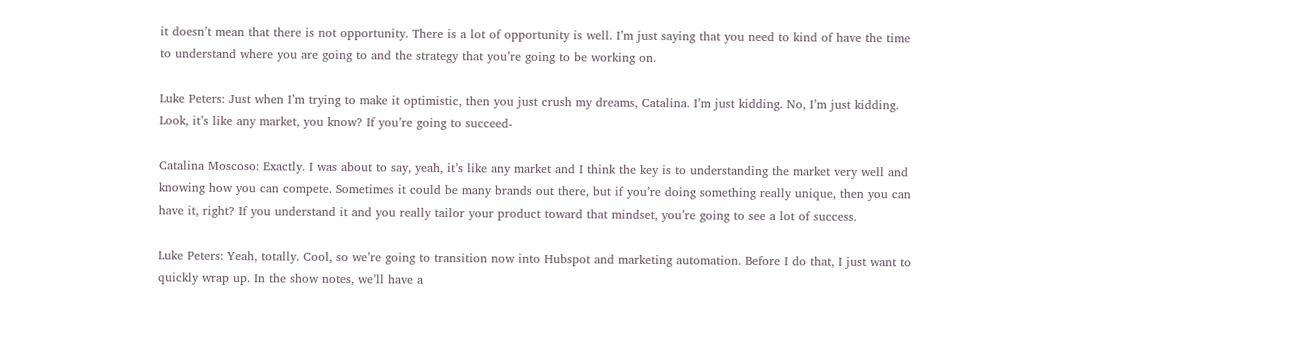it doesn’t mean that there is not opportunity. There is a lot of opportunity is well. I’m just saying that you need to kind of have the time to understand where you are going to and the strategy that you’re going to be working on.

Luke Peters: Just when I’m trying to make it optimistic, then you just crush my dreams, Catalina. I’m just kidding. No, I’m just kidding. Look, it’s like any market, you know? If you’re going to succeed-

Catalina Moscoso: Exactly. I was about to say, yeah, it’s like any market and I think the key is to understanding the market very well and knowing how you can compete. Sometimes it could be many brands out there, but if you’re doing something really unique, then you can have it, right? If you understand it and you really tailor your product toward that mindset, you’re going to see a lot of success.

Luke Peters: Yeah, totally. Cool, so we’re going to transition now into Hubspot and marketing automation. Before I do that, I just want to quickly wrap up. In the show notes, we’ll have a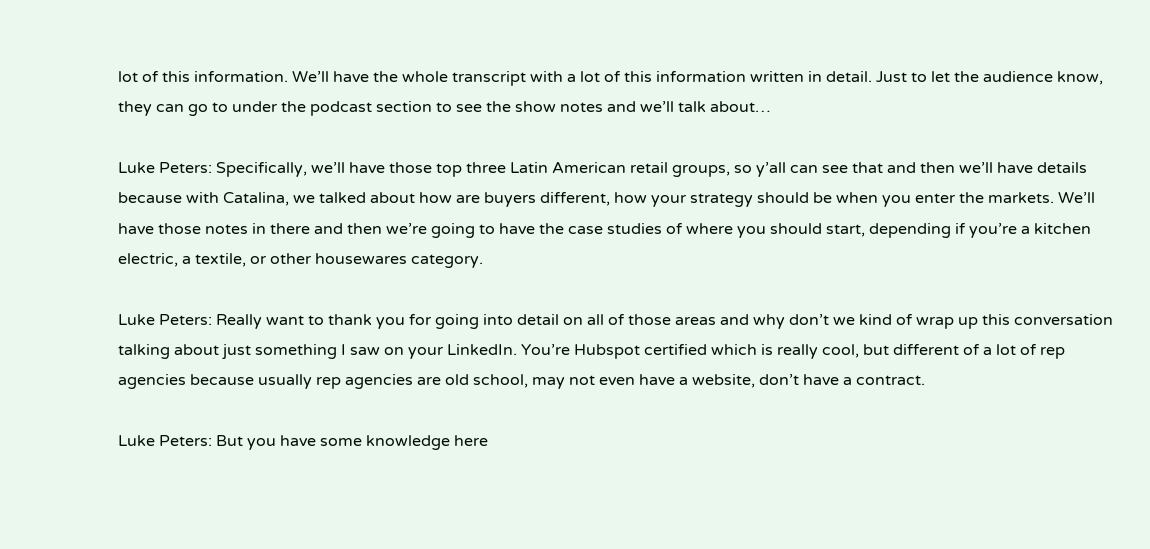lot of this information. We’ll have the whole transcript with a lot of this information written in detail. Just to let the audience know, they can go to under the podcast section to see the show notes and we’ll talk about…

Luke Peters: Specifically, we’ll have those top three Latin American retail groups, so y’all can see that and then we’ll have details because with Catalina, we talked about how are buyers different, how your strategy should be when you enter the markets. We’ll have those notes in there and then we’re going to have the case studies of where you should start, depending if you’re a kitchen electric, a textile, or other housewares category.

Luke Peters: Really want to thank you for going into detail on all of those areas and why don’t we kind of wrap up this conversation talking about just something I saw on your LinkedIn. You’re Hubspot certified which is really cool, but different of a lot of rep agencies because usually rep agencies are old school, may not even have a website, don’t have a contract.

Luke Peters: But you have some knowledge here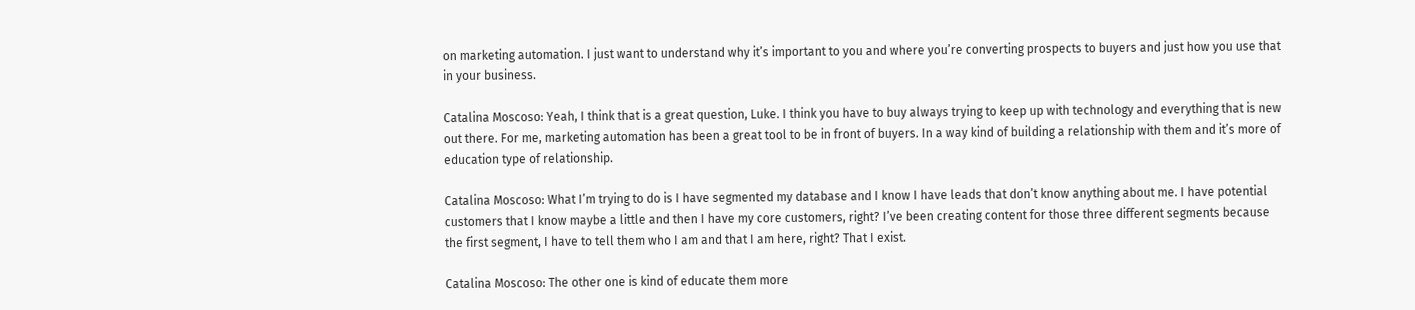on marketing automation. I just want to understand why it’s important to you and where you’re converting prospects to buyers and just how you use that in your business.

Catalina Moscoso: Yeah, I think that is a great question, Luke. I think you have to buy always trying to keep up with technology and everything that is new out there. For me, marketing automation has been a great tool to be in front of buyers. In a way kind of building a relationship with them and it’s more of education type of relationship.

Catalina Moscoso: What I’m trying to do is I have segmented my database and I know I have leads that don’t know anything about me. I have potential customers that I know maybe a little and then I have my core customers, right? I’ve been creating content for those three different segments because the first segment, I have to tell them who I am and that I am here, right? That I exist.

Catalina Moscoso: The other one is kind of educate them more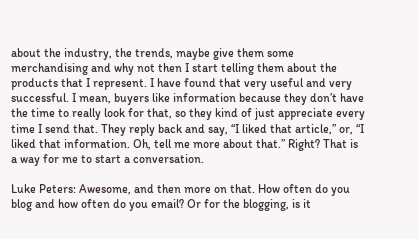about the industry, the trends, maybe give them some merchandising and why not then I start telling them about the products that I represent. I have found that very useful and very successful. I mean, buyers like information because they don’t have the time to really look for that, so they kind of just appreciate every time I send that. They reply back and say, “I liked that article,” or, “I liked that information. Oh, tell me more about that.” Right? That is a way for me to start a conversation.

Luke Peters: Awesome, and then more on that. How often do you blog and how often do you email? Or for the blogging, is it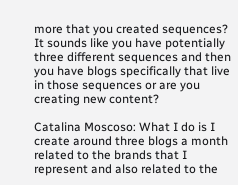more that you created sequences? It sounds like you have potentially three different sequences and then you have blogs specifically that live in those sequences or are you creating new content?

Catalina Moscoso: What I do is I create around three blogs a month related to the brands that I represent and also related to the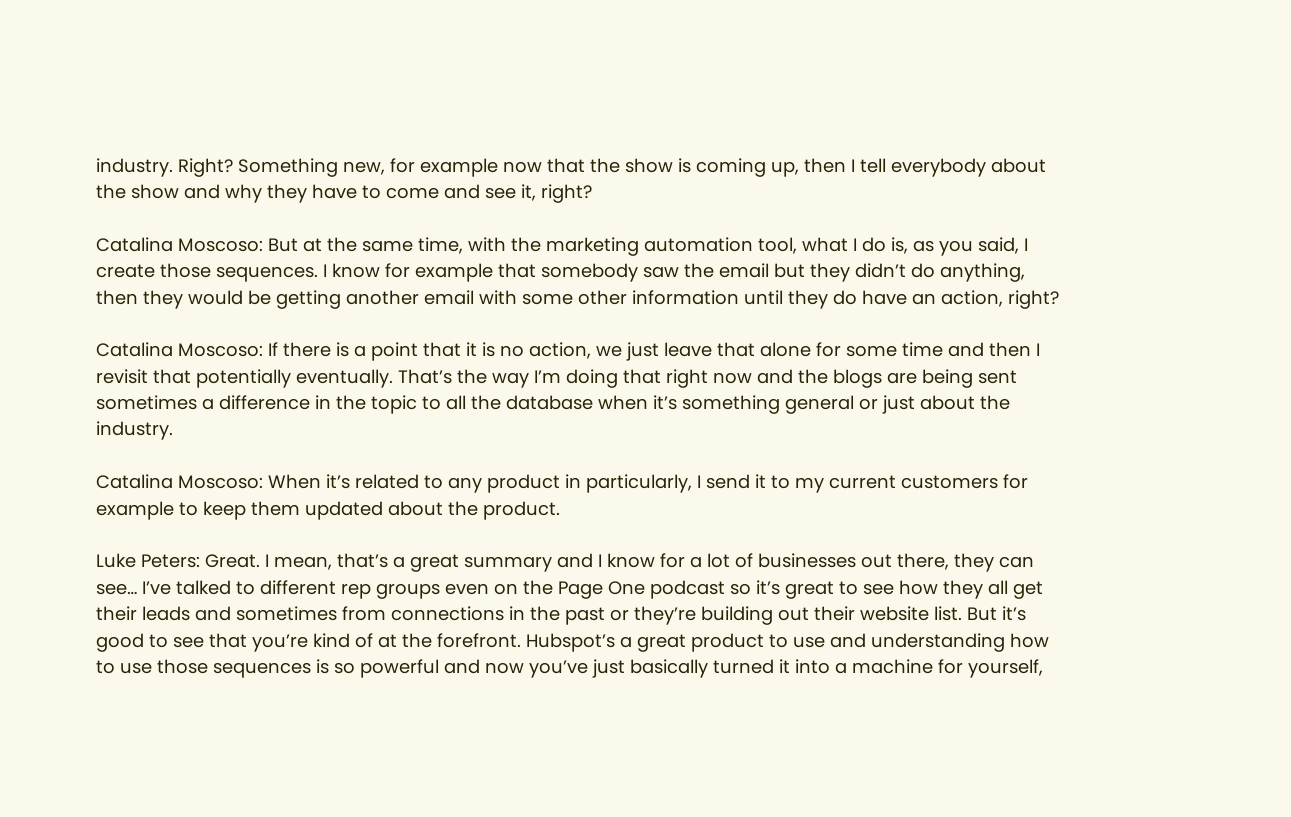industry. Right? Something new, for example now that the show is coming up, then I tell everybody about the show and why they have to come and see it, right?

Catalina Moscoso: But at the same time, with the marketing automation tool, what I do is, as you said, I create those sequences. I know for example that somebody saw the email but they didn’t do anything, then they would be getting another email with some other information until they do have an action, right?

Catalina Moscoso: If there is a point that it is no action, we just leave that alone for some time and then I revisit that potentially eventually. That’s the way I’m doing that right now and the blogs are being sent sometimes a difference in the topic to all the database when it’s something general or just about the industry.

Catalina Moscoso: When it’s related to any product in particularly, I send it to my current customers for example to keep them updated about the product.

Luke Peters: Great. I mean, that’s a great summary and I know for a lot of businesses out there, they can see… I’ve talked to different rep groups even on the Page One podcast so it’s great to see how they all get their leads and sometimes from connections in the past or they’re building out their website list. But it’s good to see that you’re kind of at the forefront. Hubspot’s a great product to use and understanding how to use those sequences is so powerful and now you’ve just basically turned it into a machine for yourself,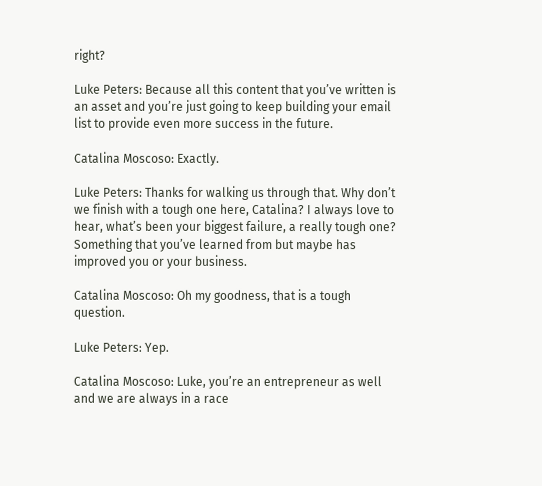right?

Luke Peters: Because all this content that you’ve written is an asset and you’re just going to keep building your email list to provide even more success in the future.

Catalina Moscoso: Exactly.

Luke Peters: Thanks for walking us through that. Why don’t we finish with a tough one here, Catalina? I always love to hear, what’s been your biggest failure, a really tough one? Something that you’ve learned from but maybe has improved you or your business.

Catalina Moscoso: Oh my goodness, that is a tough question.

Luke Peters: Yep.

Catalina Moscoso: Luke, you’re an entrepreneur as well and we are always in a race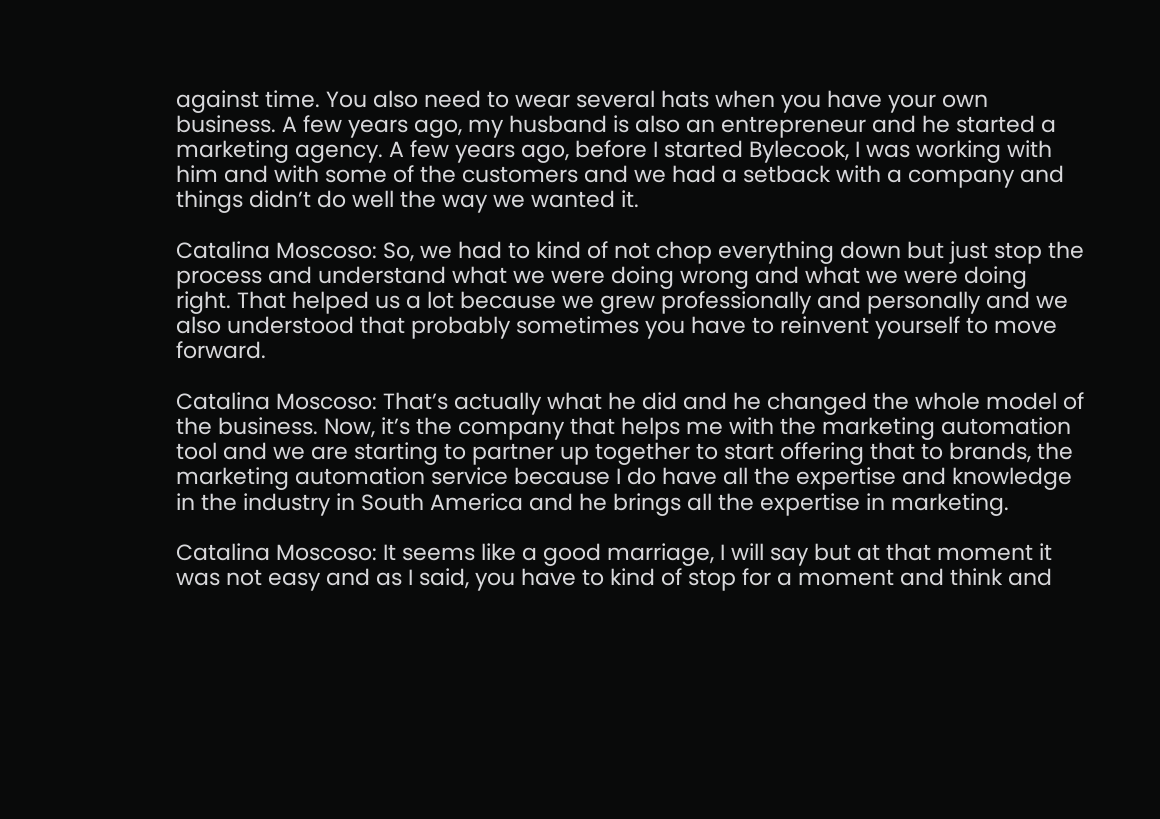against time. You also need to wear several hats when you have your own business. A few years ago, my husband is also an entrepreneur and he started a marketing agency. A few years ago, before I started Bylecook, I was working with him and with some of the customers and we had a setback with a company and things didn’t do well the way we wanted it.

Catalina Moscoso: So, we had to kind of not chop everything down but just stop the process and understand what we were doing wrong and what we were doing right. That helped us a lot because we grew professionally and personally and we also understood that probably sometimes you have to reinvent yourself to move forward.

Catalina Moscoso: That’s actually what he did and he changed the whole model of the business. Now, it’s the company that helps me with the marketing automation tool and we are starting to partner up together to start offering that to brands, the marketing automation service because I do have all the expertise and knowledge in the industry in South America and he brings all the expertise in marketing.

Catalina Moscoso: It seems like a good marriage, I will say but at that moment it was not easy and as I said, you have to kind of stop for a moment and think and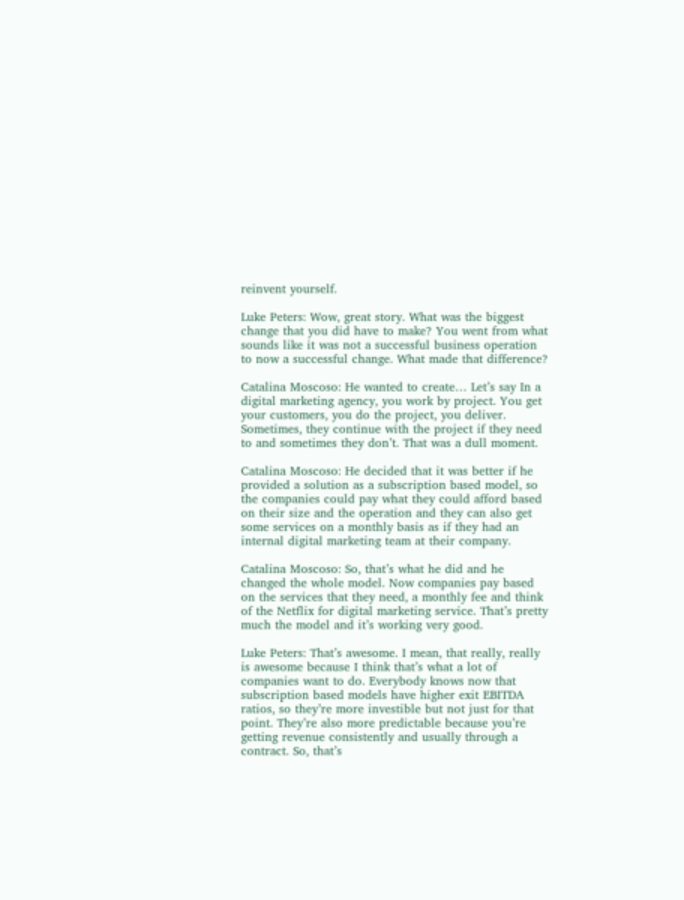reinvent yourself.

Luke Peters: Wow, great story. What was the biggest change that you did have to make? You went from what sounds like it was not a successful business operation to now a successful change. What made that difference?

Catalina Moscoso: He wanted to create… Let’s say In a digital marketing agency, you work by project. You get your customers, you do the project, you deliver. Sometimes, they continue with the project if they need to and sometimes they don’t. That was a dull moment.

Catalina Moscoso: He decided that it was better if he provided a solution as a subscription based model, so the companies could pay what they could afford based on their size and the operation and they can also get some services on a monthly basis as if they had an internal digital marketing team at their company.

Catalina Moscoso: So, that’s what he did and he changed the whole model. Now companies pay based on the services that they need, a monthly fee and think of the Netflix for digital marketing service. That’s pretty much the model and it’s working very good.

Luke Peters: That’s awesome. I mean, that really, really is awesome because I think that’s what a lot of companies want to do. Everybody knows now that subscription based models have higher exit EBITDA ratios, so they’re more investible but not just for that point. They’re also more predictable because you’re getting revenue consistently and usually through a contract. So, that’s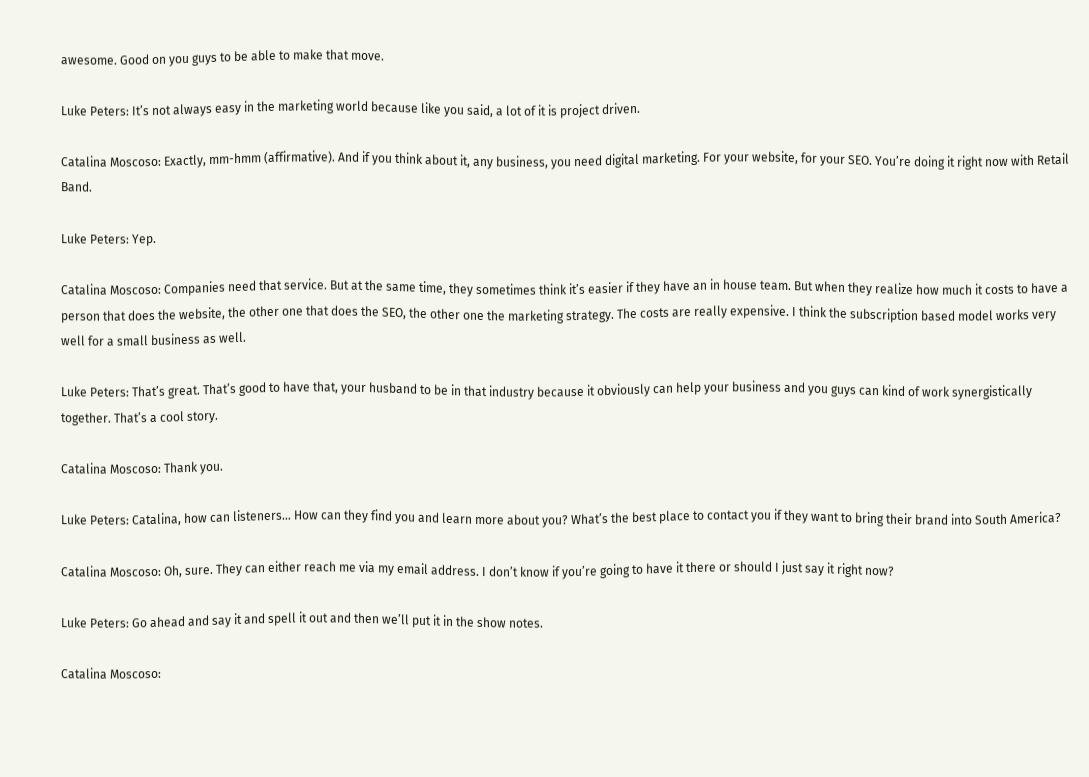awesome. Good on you guys to be able to make that move.

Luke Peters: It’s not always easy in the marketing world because like you said, a lot of it is project driven.

Catalina Moscoso: Exactly, mm-hmm (affirmative). And if you think about it, any business, you need digital marketing. For your website, for your SEO. You’re doing it right now with Retail Band.

Luke Peters: Yep.

Catalina Moscoso: Companies need that service. But at the same time, they sometimes think it’s easier if they have an in house team. But when they realize how much it costs to have a person that does the website, the other one that does the SEO, the other one the marketing strategy. The costs are really expensive. I think the subscription based model works very well for a small business as well.

Luke Peters: That’s great. That’s good to have that, your husband to be in that industry because it obviously can help your business and you guys can kind of work synergistically together. That’s a cool story.

Catalina Moscoso: Thank you.

Luke Peters: Catalina, how can listeners… How can they find you and learn more about you? What’s the best place to contact you if they want to bring their brand into South America?

Catalina Moscoso: Oh, sure. They can either reach me via my email address. I don’t know if you’re going to have it there or should I just say it right now?

Luke Peters: Go ahead and say it and spell it out and then we’ll put it in the show notes.

Catalina Moscoso: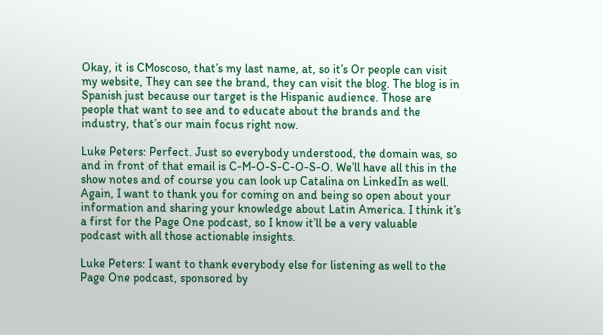Okay, it is CMoscoso, that’s my last name, at, so it’s Or people can visit my website, They can see the brand, they can visit the blog. The blog is in Spanish just because our target is the Hispanic audience. Those are people that want to see and to educate about the brands and the industry, that’s our main focus right now.

Luke Peters: Perfect. Just so everybody understood, the domain was, so and in front of that email is C-M-O-S-C-O-S-O. We’ll have all this in the show notes and of course you can look up Catalina on LinkedIn as well. Again, I want to thank you for coming on and being so open about your information and sharing your knowledge about Latin America. I think it’s a first for the Page One podcast, so I know it’ll be a very valuable podcast with all those actionable insights.

Luke Peters: I want to thank everybody else for listening as well to the Page One podcast, sponsored by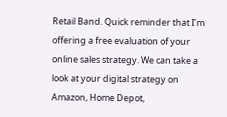Retail Band. Quick reminder that I’m offering a free evaluation of your online sales strategy. We can take a look at your digital strategy on Amazon, Home Depot,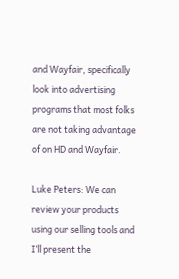and Wayfair, specifically look into advertising programs that most folks are not taking advantage of on HD and Wayfair.

Luke Peters: We can review your products using our selling tools and I’ll present the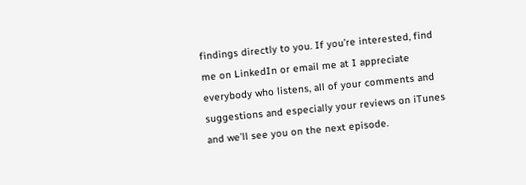findings directly to you. If you’re interested, find me on LinkedIn or email me at I appreciate everybody who listens, all of your comments and suggestions and especially your reviews on iTunes and we’ll see you on the next episode.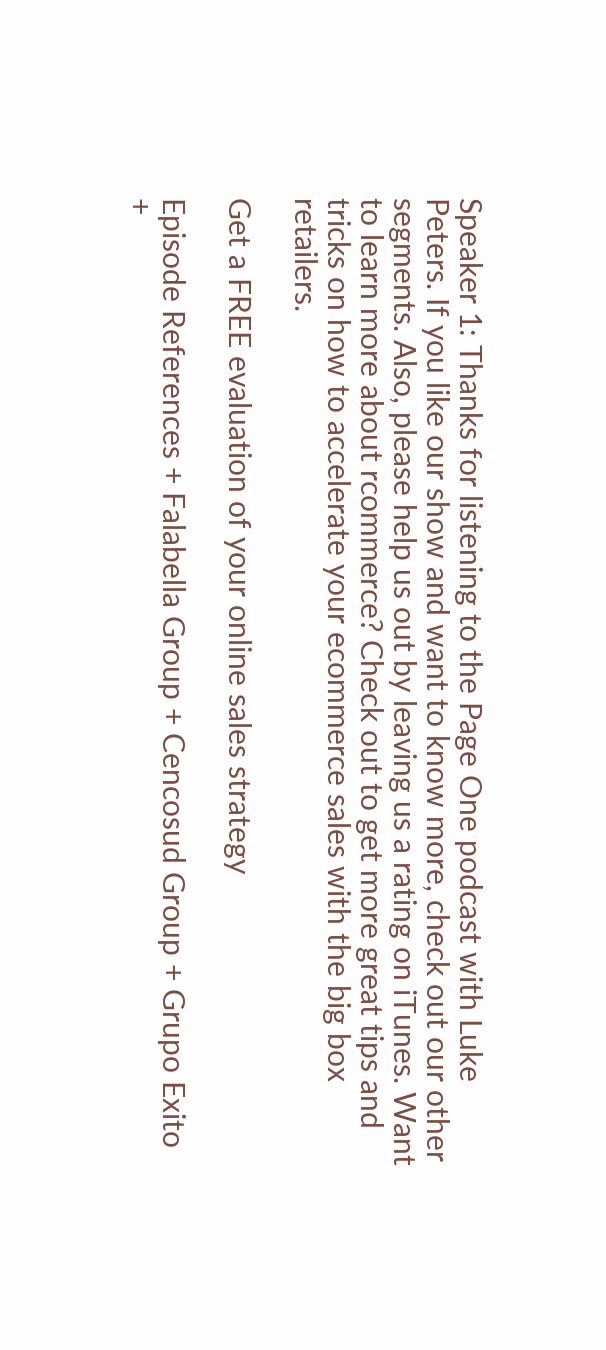Speaker 1: Thanks for listening to the Page One podcast with Luke Peters. If you like our show and want to know more, check out our other segments. Also, please help us out by leaving us a rating on iTunes. Want to learn more about rcommerce? Check out to get more great tips and tricks on how to accelerate your ecommerce sales with the big box retailers.

Get a FREE evaluation of your online sales strategy

Episode References + Falabella Group + Cencosud Group + Grupo Exito +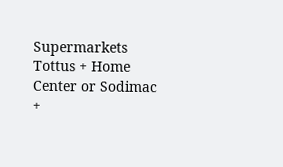Supermarkets Tottus + Home Center or Sodimac +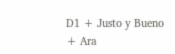D1 + Justo y Bueno + Ara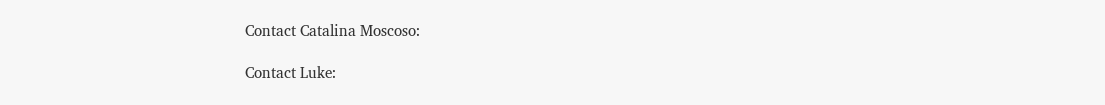Contact Catalina Moscoso:

Contact Luke: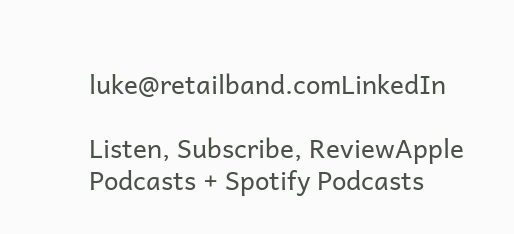luke@retailband.comLinkedIn

Listen, Subscribe, ReviewApple Podcasts + Spotify Podcasts